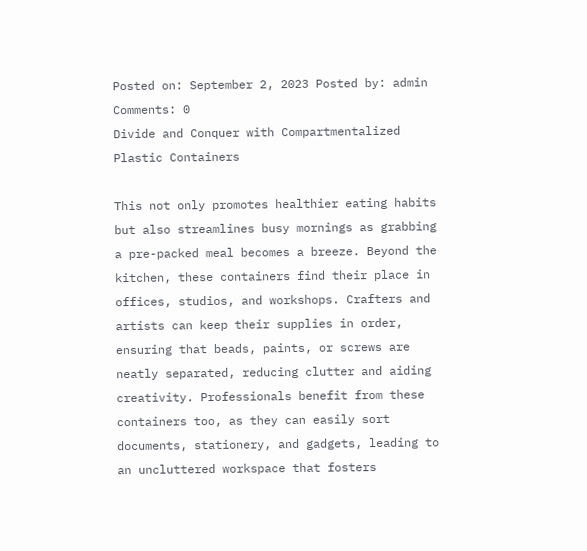Posted on: September 2, 2023 Posted by: admin Comments: 0
Divide and Conquer with Compartmentalized Plastic Containers

This not only promotes healthier eating habits but also streamlines busy mornings as grabbing a pre-packed meal becomes a breeze. Beyond the kitchen, these containers find their place in offices, studios, and workshops. Crafters and artists can keep their supplies in order, ensuring that beads, paints, or screws are neatly separated, reducing clutter and aiding creativity. Professionals benefit from these containers too, as they can easily sort documents, stationery, and gadgets, leading to an uncluttered workspace that fosters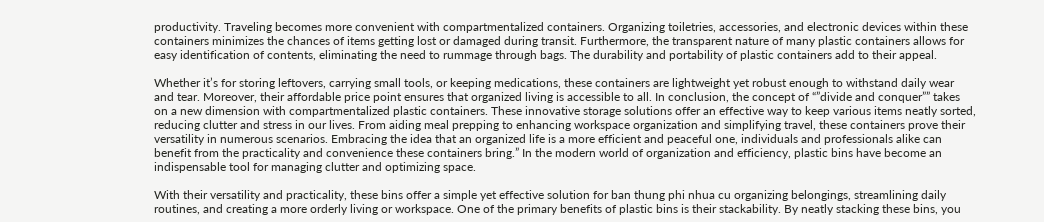productivity. Traveling becomes more convenient with compartmentalized containers. Organizing toiletries, accessories, and electronic devices within these containers minimizes the chances of items getting lost or damaged during transit. Furthermore, the transparent nature of many plastic containers allows for easy identification of contents, eliminating the need to rummage through bags. The durability and portability of plastic containers add to their appeal.

Whether it’s for storing leftovers, carrying small tools, or keeping medications, these containers are lightweight yet robust enough to withstand daily wear and tear. Moreover, their affordable price point ensures that organized living is accessible to all. In conclusion, the concept of “”divide and conquer”” takes on a new dimension with compartmentalized plastic containers. These innovative storage solutions offer an effective way to keep various items neatly sorted, reducing clutter and stress in our lives. From aiding meal prepping to enhancing workspace organization and simplifying travel, these containers prove their versatility in numerous scenarios. Embracing the idea that an organized life is a more efficient and peaceful one, individuals and professionals alike can benefit from the practicality and convenience these containers bring.” In the modern world of organization and efficiency, plastic bins have become an indispensable tool for managing clutter and optimizing space.

With their versatility and practicality, these bins offer a simple yet effective solution for ban thung phi nhua cu organizing belongings, streamlining daily routines, and creating a more orderly living or workspace. One of the primary benefits of plastic bins is their stackability. By neatly stacking these bins, you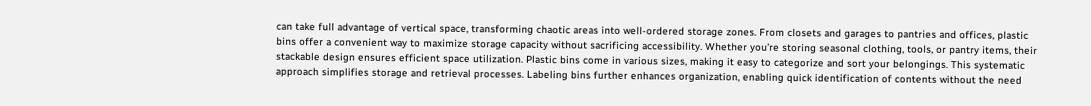can take full advantage of vertical space, transforming chaotic areas into well-ordered storage zones. From closets and garages to pantries and offices, plastic bins offer a convenient way to maximize storage capacity without sacrificing accessibility. Whether you’re storing seasonal clothing, tools, or pantry items, their stackable design ensures efficient space utilization. Plastic bins come in various sizes, making it easy to categorize and sort your belongings. This systematic approach simplifies storage and retrieval processes. Labeling bins further enhances organization, enabling quick identification of contents without the need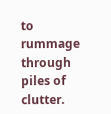to rummage through piles of clutter.